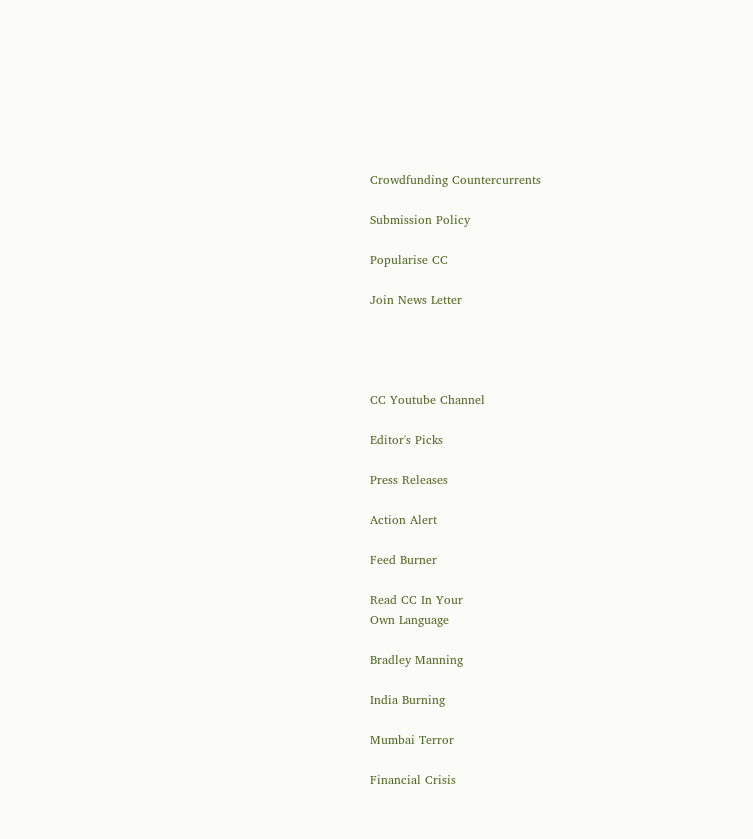Crowdfunding Countercurrents

Submission Policy

Popularise CC

Join News Letter




CC Youtube Channel

Editor's Picks

Press Releases

Action Alert

Feed Burner

Read CC In Your
Own Language

Bradley Manning

India Burning

Mumbai Terror

Financial Crisis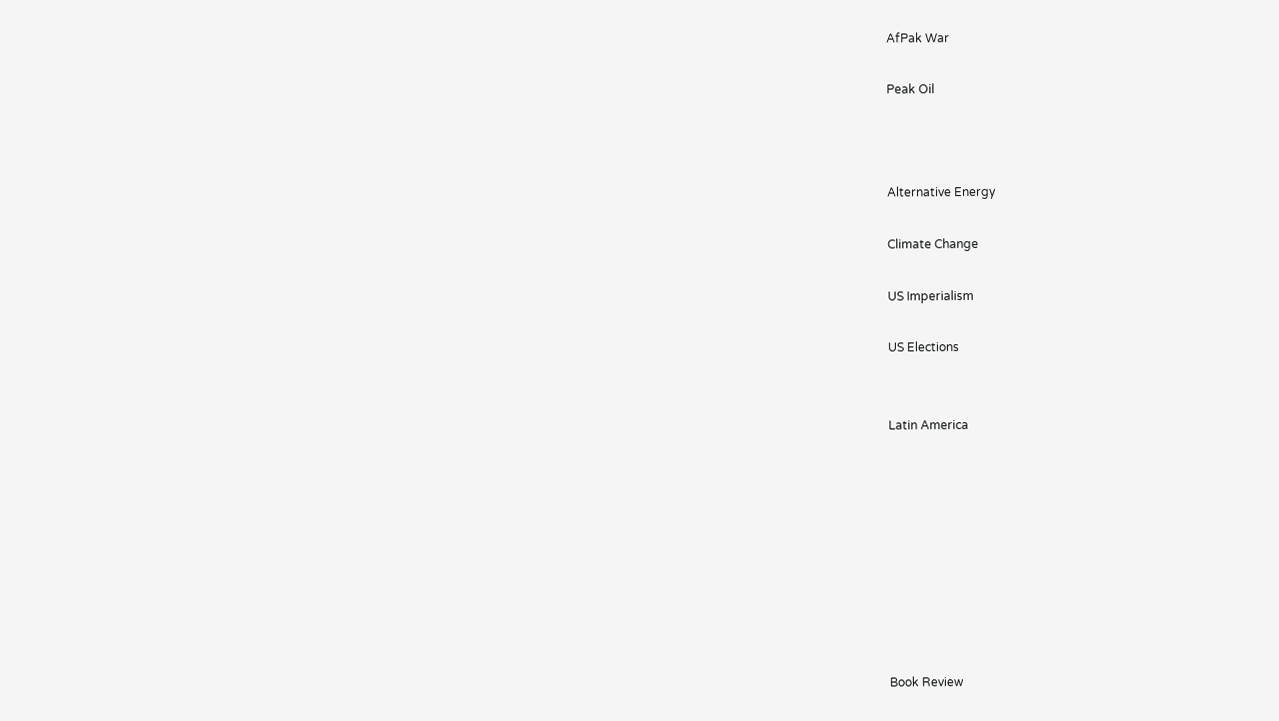AfPak War

Peak Oil



Alternative Energy

Climate Change

US Imperialism

US Elections


Latin America









Book Review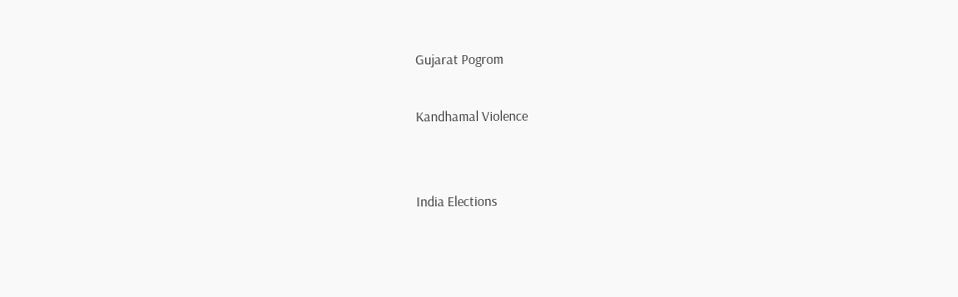Gujarat Pogrom

Kandhamal Violence


India Elections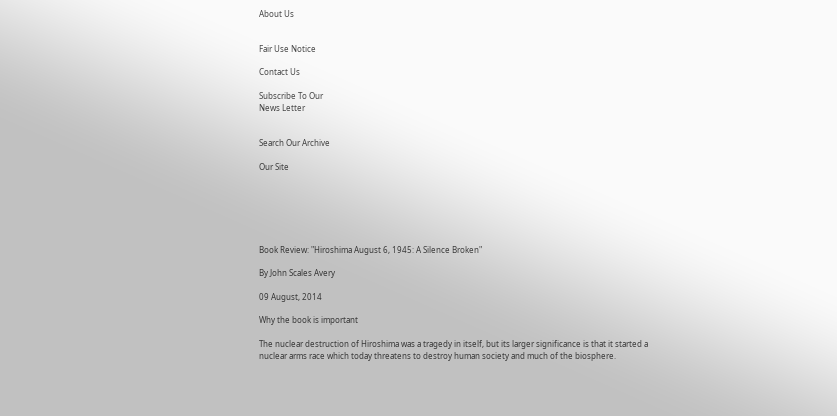About Us


Fair Use Notice

Contact Us

Subscribe To Our
News Letter


Search Our Archive

Our Site






Book Review: "Hiroshima August 6, 1945: A Silence Broken"

By John Scales Avery

09 August, 2014

Why the book is important

The nuclear destruction of Hiroshima was a tragedy in itself, but its larger significance is that it started a nuclear arms race which today threatens to destroy human society and much of the biosphere.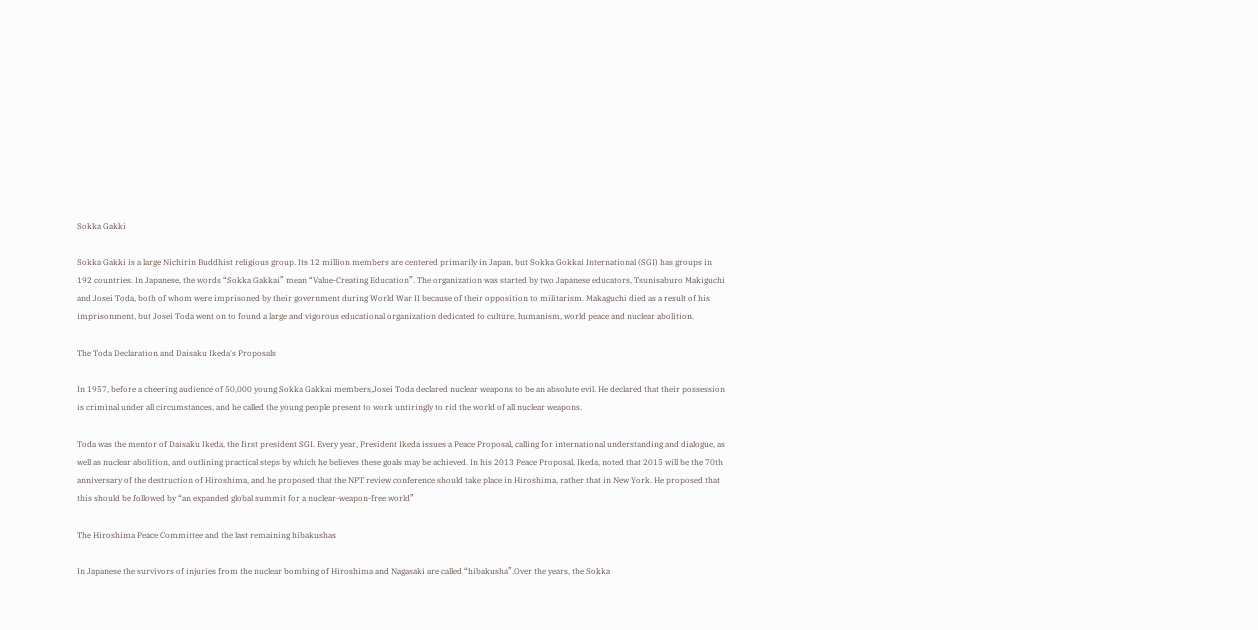Sokka Gakki

Sokka Gakki is a large Nichirin Buddhist religious group. Its 12 million members are centered primarily in Japan, but Sokka Gokkai International (SGI) has groups in 192 countries. In Japanese, the words “Sokka Gakkai” mean “Value-Creating Education”. The organization was started by two Japanese educators, Tsunisaburo Makiguchi and Josei Toda, both of whom were imprisoned by their government during World War II because of their opposition to militarism. Makaguchi died as a result of his imprisonment, but Josei Toda went on to found a large and vigorous educational organization dedicated to culture, humanism, world peace and nuclear abolition.

The Toda Declaration and Daisaku Ikeda's Proposals

In 1957, before a cheering audience of 50,000 young Sokka Gakkai members,Josei Toda declared nuclear weapons to be an absolute evil. He declared that their possession is criminal under all circumstances, and he called the young people present to work untiringly to rid the world of all nuclear weapons.

Toda was the mentor of Daisaku Ikeda, the first president SGI. Every year, President Ikeda issues a Peace Proposal, calling for international understanding and dialogue, as well as nuclear abolition, and outlining practical steps by which he believes these goals may be achieved. In his 2013 Peace Proposal, Ikeda, noted that 2015 will be the 70th anniversary of the destruction of Hiroshima, and he proposed that the NPT review conference should take place in Hiroshima, rather that in New York. He proposed that this should be followed by “an expanded global summit for a nuclear-weapon-free world”

The Hiroshima Peace Committee and the last remaining hibakushas

In Japanese the survivors of injuries from the nuclear bombing of Hiroshima and Nagasaki are called “hibakusha”.Over the years, the Sokka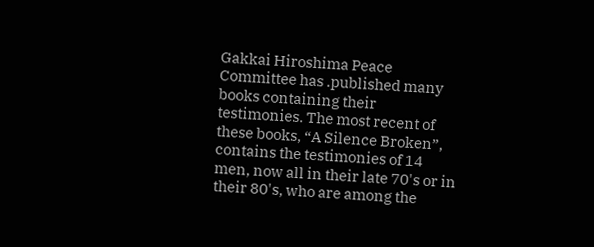Gakkai Hiroshima Peace Committee has .published many books containing their testimonies. The most recent of these books, “A Silence Broken”, contains the testimonies of 14 men, now all in their late 70's or in their 80's, who are among the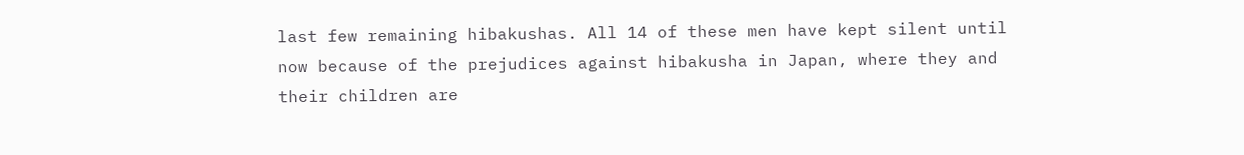last few remaining hibakushas. All 14 of these men have kept silent until now because of the prejudices against hibakusha in Japan, where they and their children are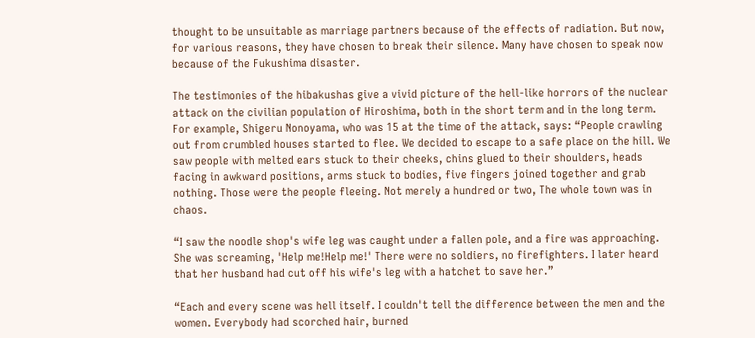thought to be unsuitable as marriage partners because of the effects of radiation. But now, for various reasons, they have chosen to break their silence. Many have chosen to speak now because of the Fukushima disaster.

The testimonies of the hibakushas give a vivid picture of the hell-like horrors of the nuclear attack on the civilian population of Hiroshima, both in the short term and in the long term. For example, Shigeru Nonoyama, who was 15 at the time of the attack, says: “People crawling out from crumbled houses started to flee. We decided to escape to a safe place on the hill. We saw people with melted ears stuck to their cheeks, chins glued to their shoulders, heads facing in awkward positions, arms stuck to bodies, five fingers joined together and grab nothing. Those were the people fleeing. Not merely a hundred or two, The whole town was in chaos.

“I saw the noodle shop's wife leg was caught under a fallen pole, and a fire was approaching. She was screaming, 'Help me!Help me!' There were no soldiers, no firefighters. I later heard that her husband had cut off his wife's leg with a hatchet to save her.”

“Each and every scene was hell itself. I couldn't tell the difference between the men and the women. Everybody had scorched hair, burned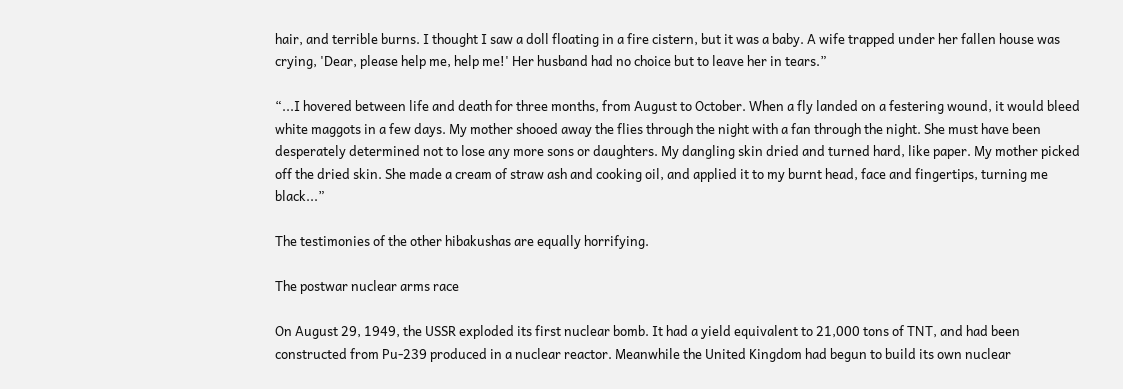hair, and terrible burns. I thought I saw a doll floating in a fire cistern, but it was a baby. A wife trapped under her fallen house was crying, 'Dear, please help me, help me!' Her husband had no choice but to leave her in tears.”

“...I hovered between life and death for three months, from August to October. When a fly landed on a festering wound, it would bleed white maggots in a few days. My mother shooed away the flies through the night with a fan through the night. She must have been desperately determined not to lose any more sons or daughters. My dangling skin dried and turned hard, like paper. My mother picked off the dried skin. She made a cream of straw ash and cooking oil, and applied it to my burnt head, face and fingertips, turning me black...”

The testimonies of the other hibakushas are equally horrifying.

The postwar nuclear arms race

On August 29, 1949, the USSR exploded its first nuclear bomb. It had a yield equivalent to 21,000 tons of TNT, and had been constructed from Pu-239 produced in a nuclear reactor. Meanwhile the United Kingdom had begun to build its own nuclear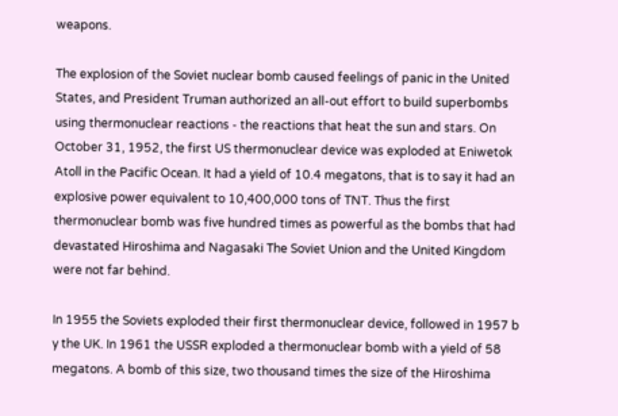weapons.

The explosion of the Soviet nuclear bomb caused feelings of panic in the United States, and President Truman authorized an all-out effort to build superbombs using thermonuclear reactions - the reactions that heat the sun and stars. On October 31, 1952, the first US thermonuclear device was exploded at Eniwetok Atoll in the Pacific Ocean. It had a yield of 10.4 megatons, that is to say it had an explosive power equivalent to 10,400,000 tons of TNT. Thus the first thermonuclear bomb was five hundred times as powerful as the bombs that had devastated Hiroshima and Nagasaki The Soviet Union and the United Kingdom were not far behind.

In 1955 the Soviets exploded their first thermonuclear device, followed in 1957 b y the UK. In 1961 the USSR exploded a thermonuclear bomb with a yield of 58 megatons. A bomb of this size, two thousand times the size of the Hiroshima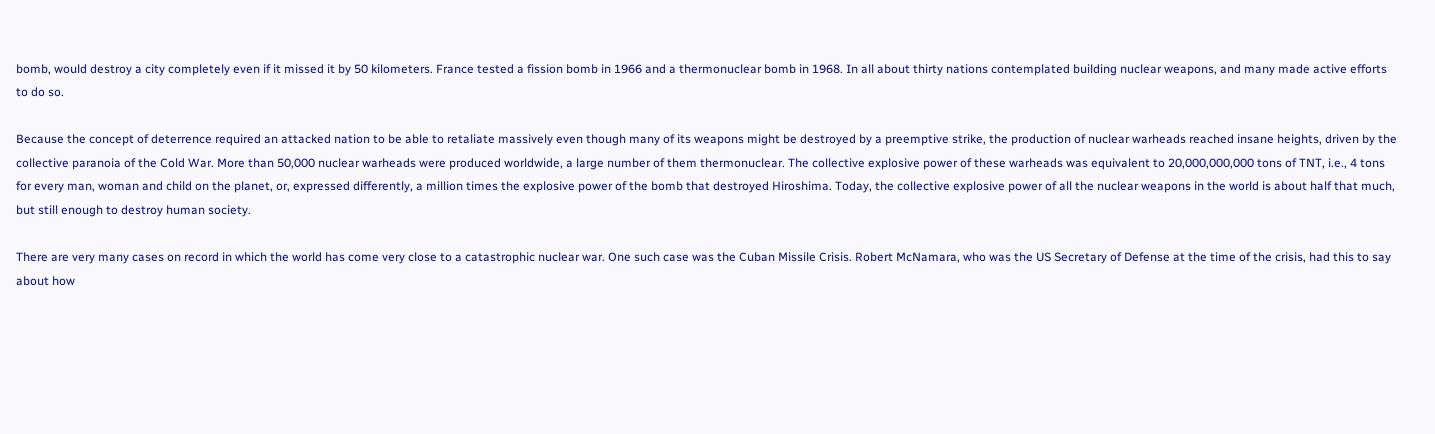bomb, would destroy a city completely even if it missed it by 50 kilometers. France tested a fission bomb in 1966 and a thermonuclear bomb in 1968. In all about thirty nations contemplated building nuclear weapons, and many made active efforts to do so.

Because the concept of deterrence required an attacked nation to be able to retaliate massively even though many of its weapons might be destroyed by a preemptive strike, the production of nuclear warheads reached insane heights, driven by the collective paranoia of the Cold War. More than 50,000 nuclear warheads were produced worldwide, a large number of them thermonuclear. The collective explosive power of these warheads was equivalent to 20,000,000,000 tons of TNT, i.e., 4 tons for every man, woman and child on the planet, or, expressed differently, a million times the explosive power of the bomb that destroyed Hiroshima. Today, the collective explosive power of all the nuclear weapons in the world is about half that much, but still enough to destroy human society.

There are very many cases on record in which the world has come very close to a catastrophic nuclear war. One such case was the Cuban Missile Crisis. Robert McNamara, who was the US Secretary of Defense at the time of the crisis, had this to say about how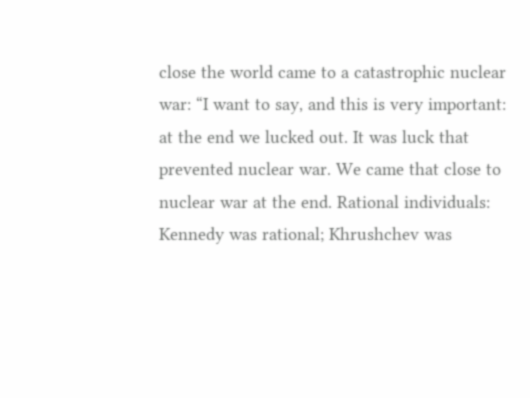close the world came to a catastrophic nuclear war: “I want to say, and this is very important: at the end we lucked out. It was luck that prevented nuclear war. We came that close to nuclear war at the end. Rational individuals: Kennedy was rational; Khrushchev was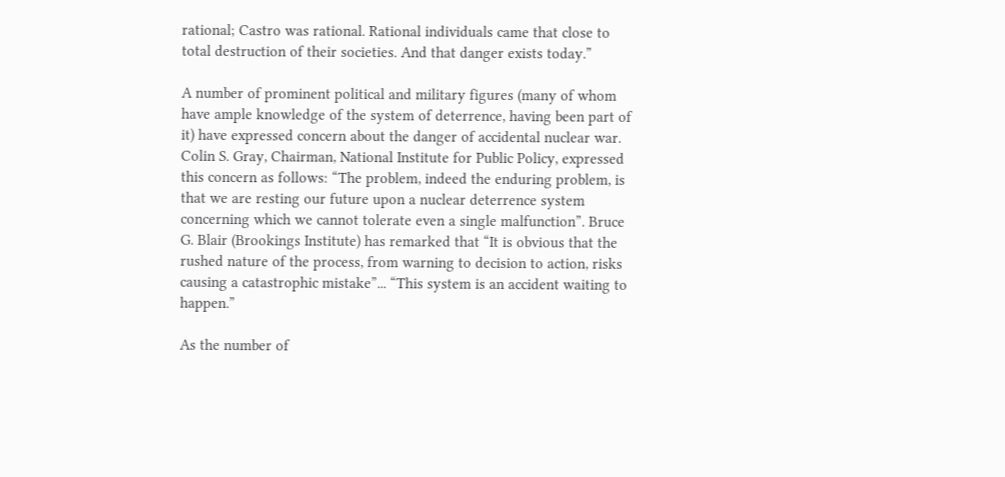rational; Castro was rational. Rational individuals came that close to total destruction of their societies. And that danger exists today.”

A number of prominent political and military figures (many of whom have ample knowledge of the system of deterrence, having been part of it) have expressed concern about the danger of accidental nuclear war. Colin S. Gray, Chairman, National Institute for Public Policy, expressed this concern as follows: “The problem, indeed the enduring problem, is that we are resting our future upon a nuclear deterrence system concerning which we cannot tolerate even a single malfunction”. Bruce G. Blair (Brookings Institute) has remarked that “It is obvious that the rushed nature of the process, from warning to decision to action, risks causing a catastrophic mistake”... “This system is an accident waiting to happen.”

As the number of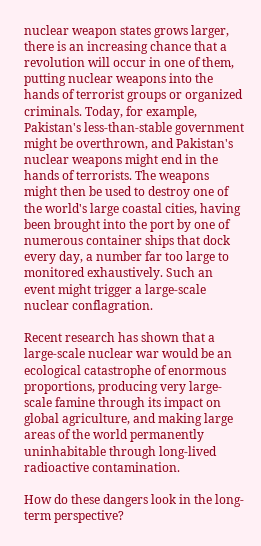nuclear weapon states grows larger, there is an increasing chance that a revolution will occur in one of them, putting nuclear weapons into the hands of terrorist groups or organized criminals. Today, for example, Pakistan's less-than-stable government might be overthrown, and Pakistan's nuclear weapons might end in the hands of terrorists. The weapons might then be used to destroy one of the world's large coastal cities, having been brought into the port by one of numerous container ships that dock every day, a number far too large to monitored exhaustively. Such an event might trigger a large-scale nuclear conflagration.

Recent research has shown that a large-scale nuclear war would be an ecological catastrophe of enormous proportions, producing very large-scale famine through its impact on global agriculture, and making large areas of the world permanently uninhabitable through long-lived radioactive contamination.

How do these dangers look in the long-term perspective?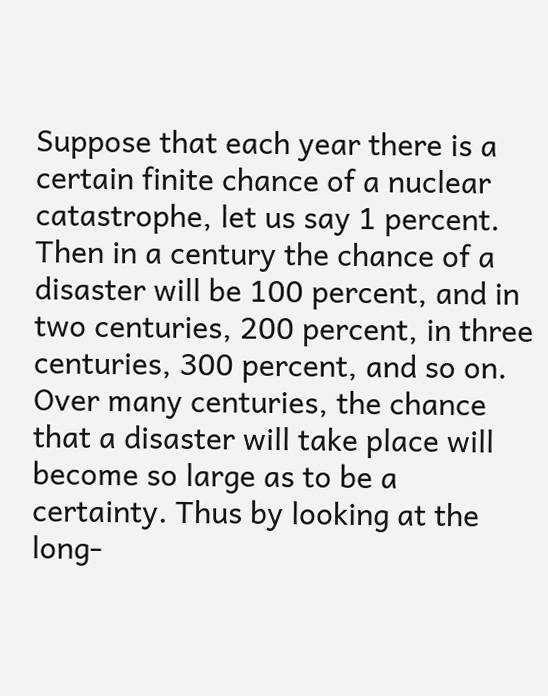Suppose that each year there is a certain finite chance of a nuclear catastrophe, let us say 1 percent. Then in a century the chance of a disaster will be 100 percent, and in two centuries, 200 percent, in three centuries, 300 percent, and so on. Over many centuries, the chance that a disaster will take place will become so large as to be a certainty. Thus by looking at the long-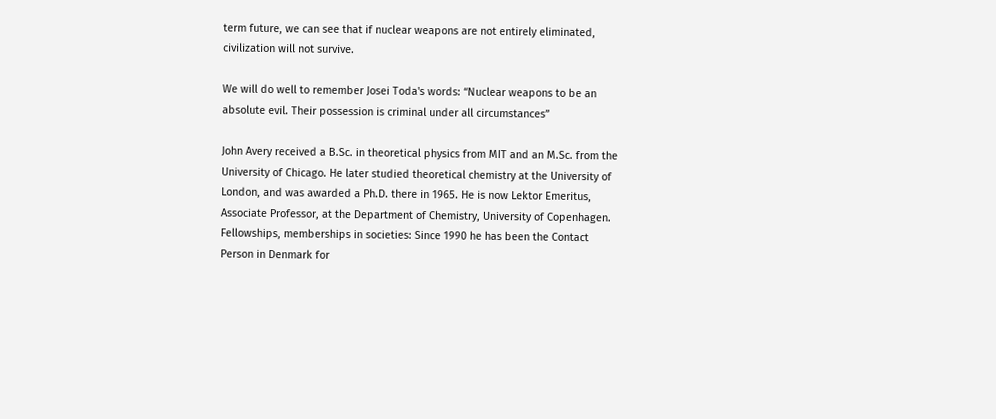term future, we can see that if nuclear weapons are not entirely eliminated, civilization will not survive.

We will do well to remember Josei Toda's words: “Nuclear weapons to be an absolute evil. Their possession is criminal under all circumstances”

John Avery received a B.Sc. in theoretical physics from MIT and an M.Sc. from the University of Chicago. He later studied theoretical chemistry at the University of London, and was awarded a Ph.D. there in 1965. He is now Lektor Emeritus, Associate Professor, at the Department of Chemistry, University of Copenhagen. Fellowships, memberships in societies: Since 1990 he has been the Contact Person in Denmark for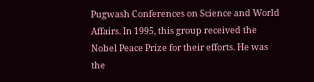Pugwash Conferences on Science and World Affairs. In 1995, this group received the Nobel Peace Prize for their efforts. He was the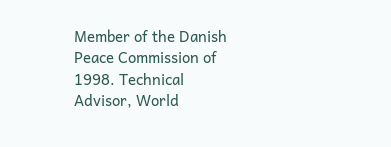Member of the Danish Peace Commission of 1998. Technical Advisor, World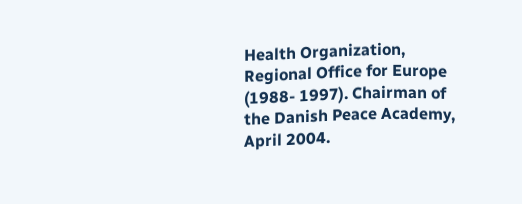Health Organization, Regional Office for Europe (1988- 1997). Chairman of the Danish Peace Academy, April 2004.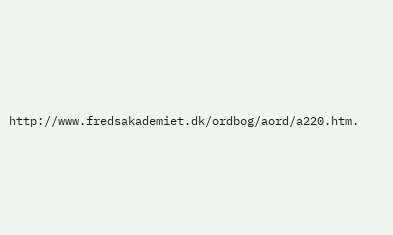http://www.fredsakademiet.dk/ordbog/aord/a220.htm.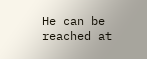He can be reached at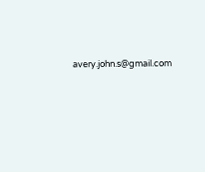avery.john.s@gmail.com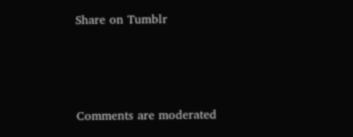Share on Tumblr



Comments are moderated